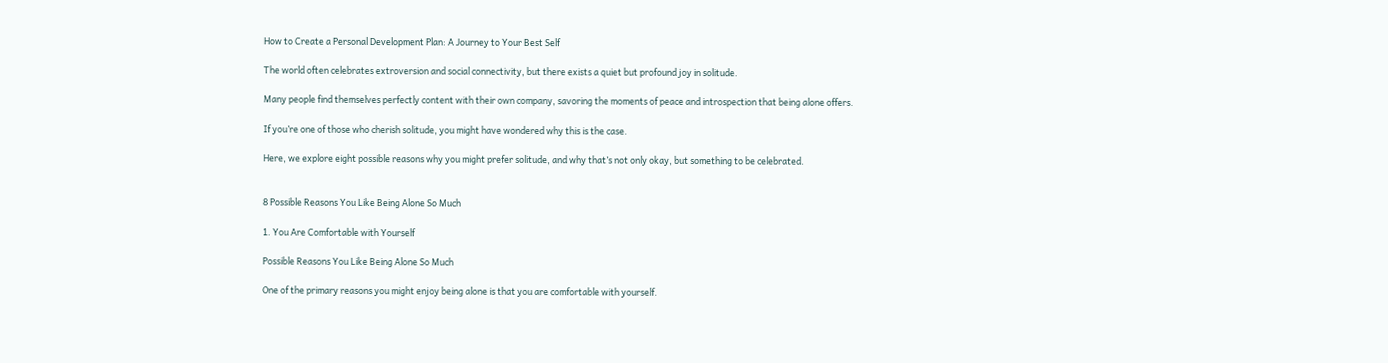How to Create a Personal Development Plan: A Journey to Your Best Self

The world often celebrates extroversion and social connectivity, but there exists a quiet but profound joy in solitude.

Many people find themselves perfectly content with their own company, savoring the moments of peace and introspection that being alone offers.

If you’re one of those who cherish solitude, you might have wondered why this is the case.

Here, we explore eight possible reasons why you might prefer solitude, and why that’s not only okay, but something to be celebrated.


8 Possible Reasons You Like Being Alone So Much

1. You Are Comfortable with Yourself

Possible Reasons You Like Being Alone So Much

One of the primary reasons you might enjoy being alone is that you are comfortable with yourself.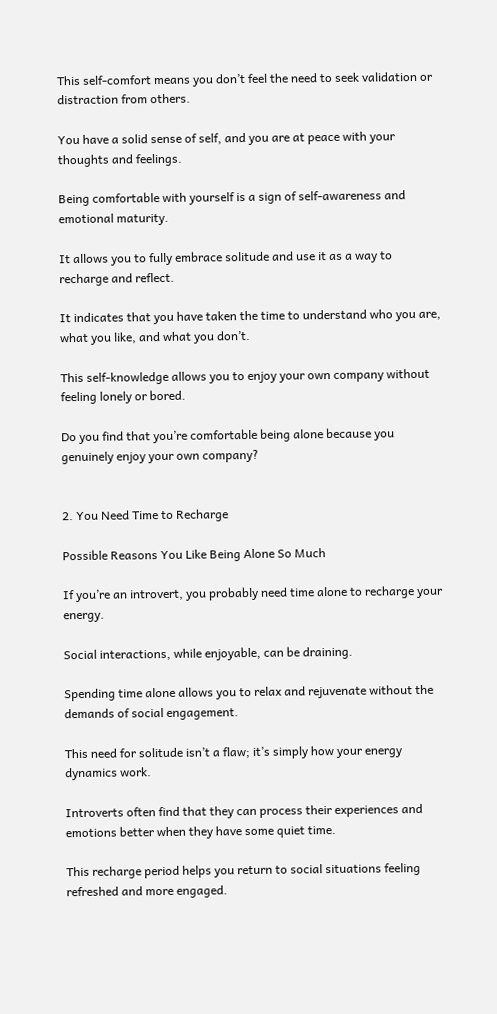This self-comfort means you don’t feel the need to seek validation or distraction from others.

You have a solid sense of self, and you are at peace with your thoughts and feelings.

Being comfortable with yourself is a sign of self-awareness and emotional maturity.

It allows you to fully embrace solitude and use it as a way to recharge and reflect.

It indicates that you have taken the time to understand who you are, what you like, and what you don’t.

This self-knowledge allows you to enjoy your own company without feeling lonely or bored.

Do you find that you’re comfortable being alone because you genuinely enjoy your own company?


2. You Need Time to Recharge

Possible Reasons You Like Being Alone So Much

If you’re an introvert, you probably need time alone to recharge your energy.

Social interactions, while enjoyable, can be draining.

Spending time alone allows you to relax and rejuvenate without the demands of social engagement.

This need for solitude isn’t a flaw; it’s simply how your energy dynamics work.

Introverts often find that they can process their experiences and emotions better when they have some quiet time.

This recharge period helps you return to social situations feeling refreshed and more engaged.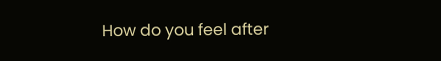How do you feel after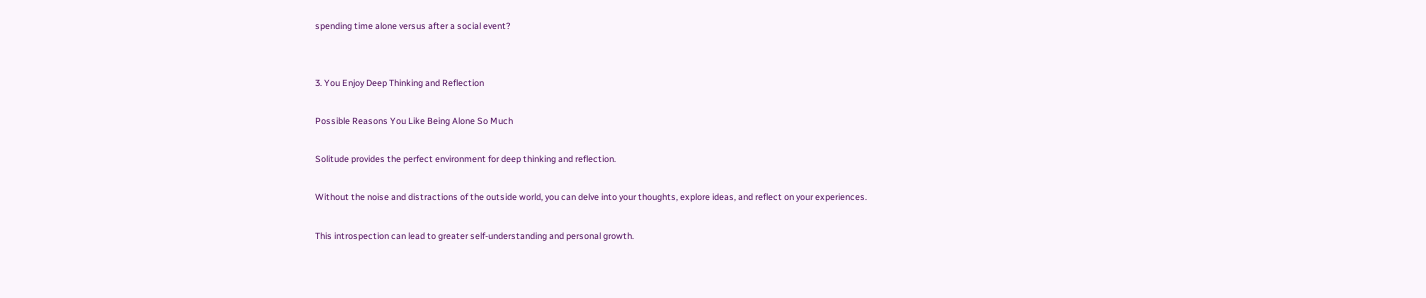spending time alone versus after a social event?


3. You Enjoy Deep Thinking and Reflection

Possible Reasons You Like Being Alone So Much

Solitude provides the perfect environment for deep thinking and reflection.

Without the noise and distractions of the outside world, you can delve into your thoughts, explore ideas, and reflect on your experiences.

This introspection can lead to greater self-understanding and personal growth.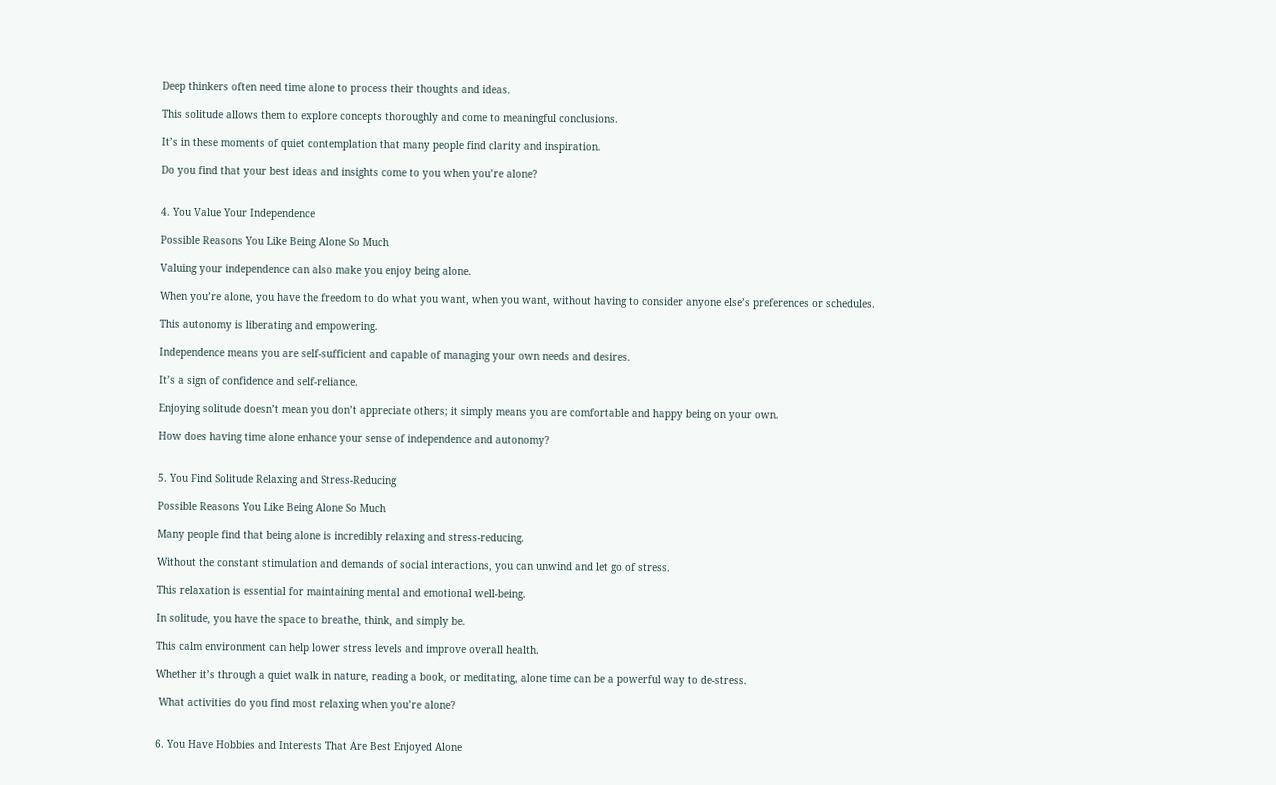Deep thinkers often need time alone to process their thoughts and ideas.

This solitude allows them to explore concepts thoroughly and come to meaningful conclusions.

It’s in these moments of quiet contemplation that many people find clarity and inspiration.

Do you find that your best ideas and insights come to you when you’re alone?


4. You Value Your Independence

Possible Reasons You Like Being Alone So Much

Valuing your independence can also make you enjoy being alone.

When you’re alone, you have the freedom to do what you want, when you want, without having to consider anyone else’s preferences or schedules.

This autonomy is liberating and empowering.

Independence means you are self-sufficient and capable of managing your own needs and desires.

It’s a sign of confidence and self-reliance.

Enjoying solitude doesn’t mean you don’t appreciate others; it simply means you are comfortable and happy being on your own.

How does having time alone enhance your sense of independence and autonomy?


5. You Find Solitude Relaxing and Stress-Reducing

Possible Reasons You Like Being Alone So Much

Many people find that being alone is incredibly relaxing and stress-reducing.

Without the constant stimulation and demands of social interactions, you can unwind and let go of stress.

This relaxation is essential for maintaining mental and emotional well-being.

In solitude, you have the space to breathe, think, and simply be.

This calm environment can help lower stress levels and improve overall health.

Whether it’s through a quiet walk in nature, reading a book, or meditating, alone time can be a powerful way to de-stress.

 What activities do you find most relaxing when you’re alone?


6. You Have Hobbies and Interests That Are Best Enjoyed Alone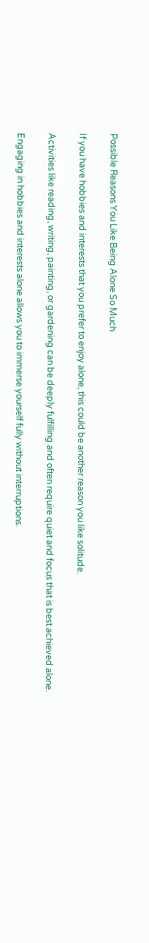Possible Reasons You Like Being Alone So Much

If you have hobbies and interests that you prefer to enjoy alone, this could be another reason you like solitude.

Activities like reading, writing, painting, or gardening can be deeply fulfilling and often require quiet and focus that is best achieved alone.

Engaging in hobbies and interests alone allows you to immerse yourself fully without interruptions.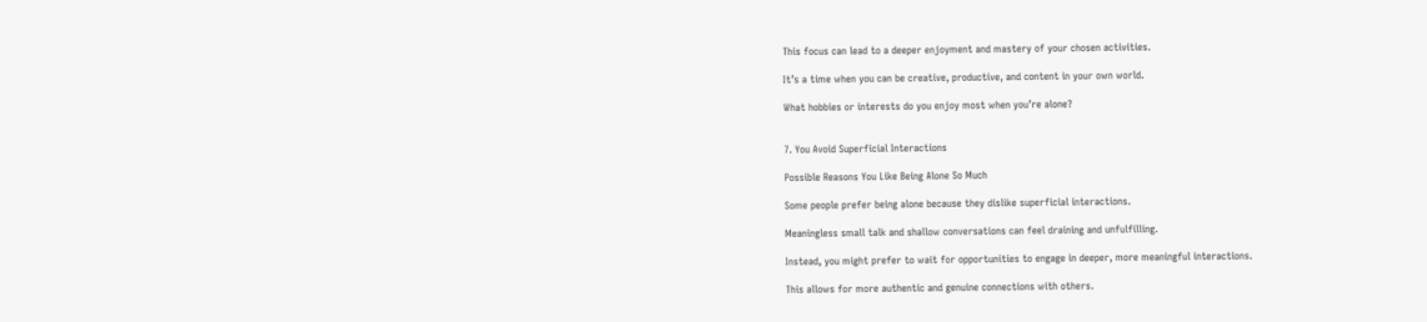This focus can lead to a deeper enjoyment and mastery of your chosen activities.

It’s a time when you can be creative, productive, and content in your own world.

What hobbies or interests do you enjoy most when you’re alone?


7. You Avoid Superficial Interactions

Possible Reasons You Like Being Alone So Much

Some people prefer being alone because they dislike superficial interactions.

Meaningless small talk and shallow conversations can feel draining and unfulfilling.

Instead, you might prefer to wait for opportunities to engage in deeper, more meaningful interactions.

This allows for more authentic and genuine connections with others.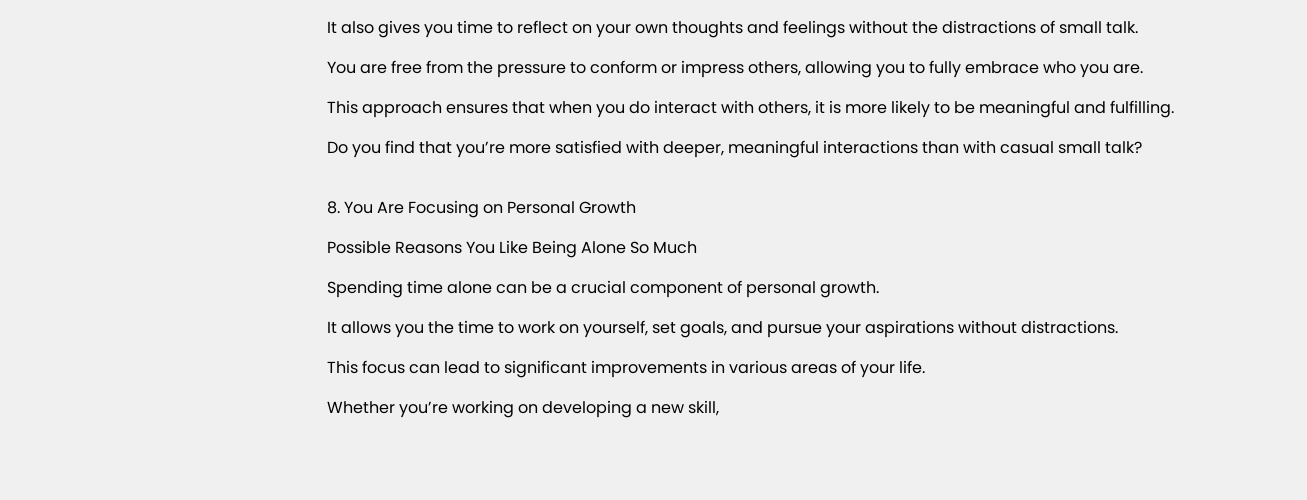It also gives you time to reflect on your own thoughts and feelings without the distractions of small talk.

You are free from the pressure to conform or impress others, allowing you to fully embrace who you are.

This approach ensures that when you do interact with others, it is more likely to be meaningful and fulfilling.

Do you find that you’re more satisfied with deeper, meaningful interactions than with casual small talk?


8. You Are Focusing on Personal Growth

Possible Reasons You Like Being Alone So Much

Spending time alone can be a crucial component of personal growth.

It allows you the time to work on yourself, set goals, and pursue your aspirations without distractions.

This focus can lead to significant improvements in various areas of your life.

Whether you’re working on developing a new skill,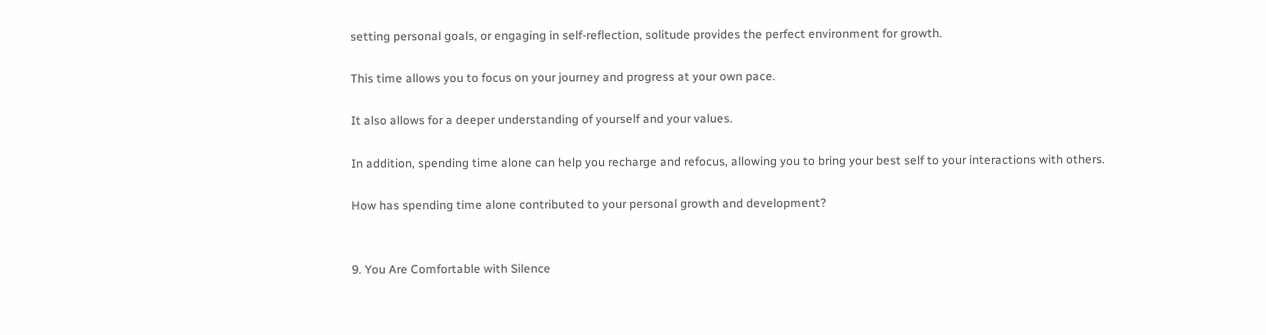setting personal goals, or engaging in self-reflection, solitude provides the perfect environment for growth.

This time allows you to focus on your journey and progress at your own pace.

It also allows for a deeper understanding of yourself and your values.

In addition, spending time alone can help you recharge and refocus, allowing you to bring your best self to your interactions with others.

How has spending time alone contributed to your personal growth and development?


9. You Are Comfortable with Silence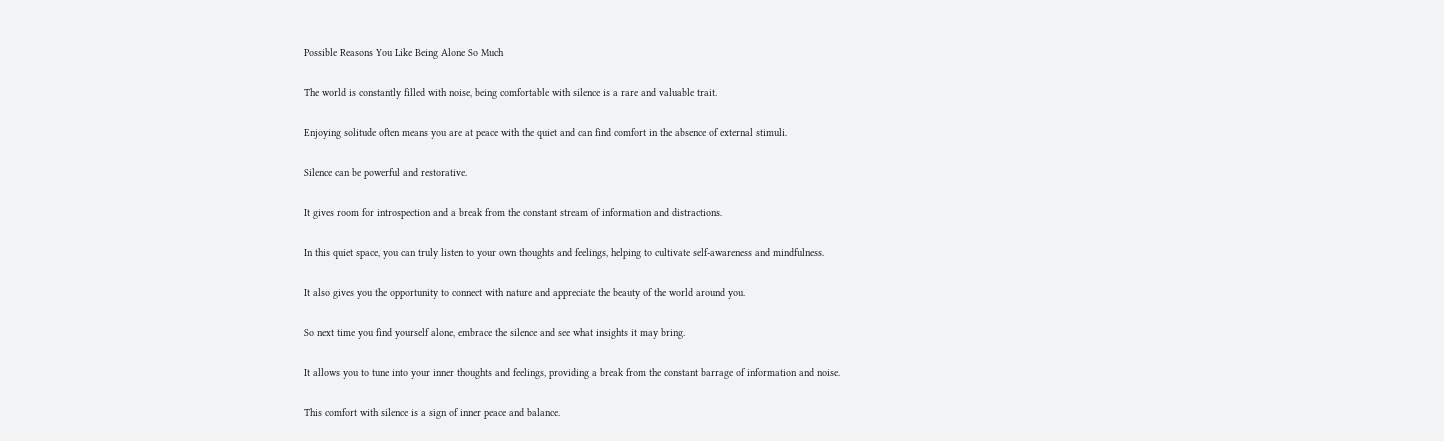Possible Reasons You Like Being Alone So Much

The world is constantly filled with noise, being comfortable with silence is a rare and valuable trait.

Enjoying solitude often means you are at peace with the quiet and can find comfort in the absence of external stimuli.

Silence can be powerful and restorative.

It gives room for introspection and a break from the constant stream of information and distractions.

In this quiet space, you can truly listen to your own thoughts and feelings, helping to cultivate self-awareness and mindfulness.

It also gives you the opportunity to connect with nature and appreciate the beauty of the world around you.

So next time you find yourself alone, embrace the silence and see what insights it may bring.

It allows you to tune into your inner thoughts and feelings, providing a break from the constant barrage of information and noise.

This comfort with silence is a sign of inner peace and balance.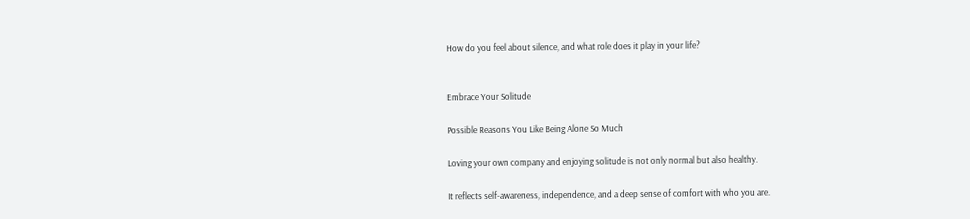How do you feel about silence, and what role does it play in your life?


Embrace Your Solitude

Possible Reasons You Like Being Alone So Much

Loving your own company and enjoying solitude is not only normal but also healthy.

It reflects self-awareness, independence, and a deep sense of comfort with who you are.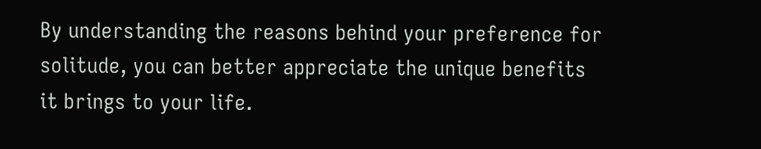By understanding the reasons behind your preference for solitude, you can better appreciate the unique benefits it brings to your life.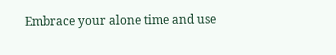Embrace your alone time and use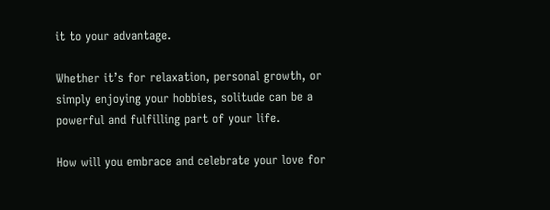it to your advantage.

Whether it’s for relaxation, personal growth, or simply enjoying your hobbies, solitude can be a powerful and fulfilling part of your life.

How will you embrace and celebrate your love for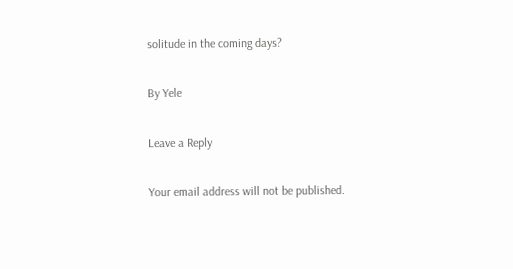solitude in the coming days?

By Yele

Leave a Reply

Your email address will not be published.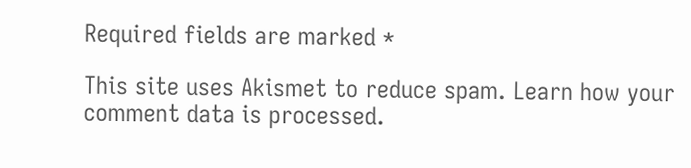Required fields are marked *

This site uses Akismet to reduce spam. Learn how your comment data is processed.